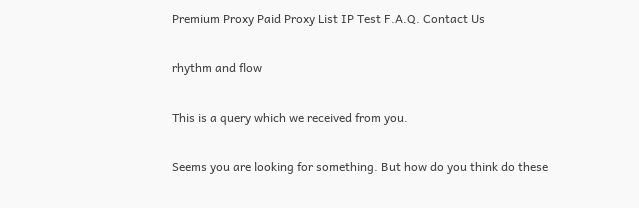Premium Proxy Paid Proxy List IP Test F.A.Q. Contact Us

rhythm and flow

This is a query which we received from you.

Seems you are looking for something. But how do you think do these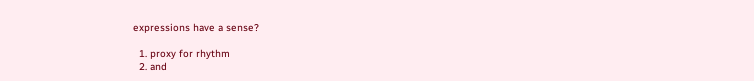expressions have a sense?

  1. proxy for rhythm
  2. and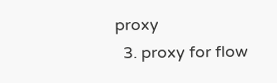proxy
  3. proxy for flow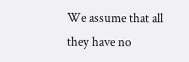We assume that all they have no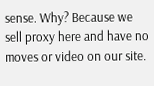sense. Why? Because we sell proxy here and have no moves or video on our site.